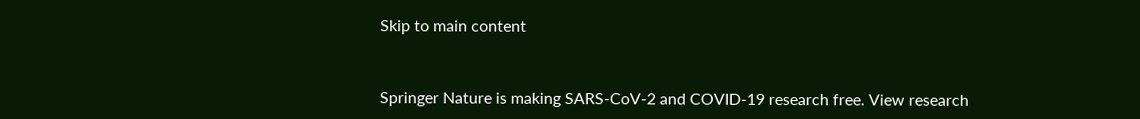Skip to main content


Springer Nature is making SARS-CoV-2 and COVID-19 research free. View research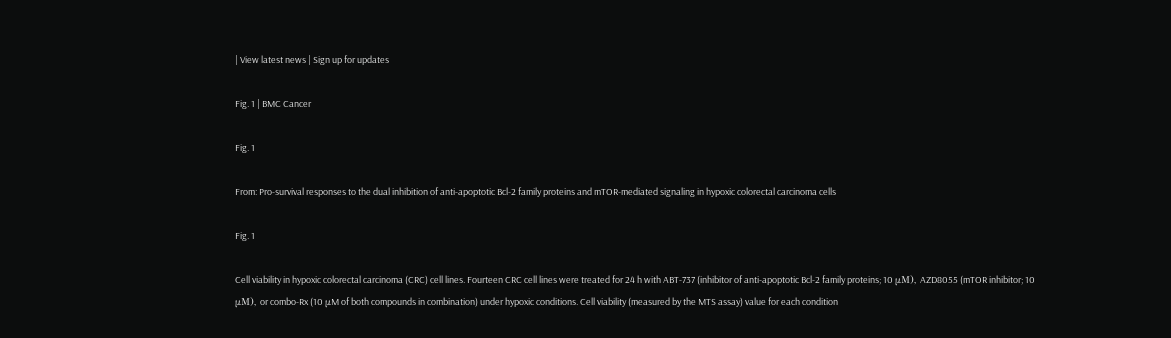| View latest news | Sign up for updates

Fig. 1 | BMC Cancer

Fig. 1

From: Pro-survival responses to the dual inhibition of anti-apoptotic Bcl-2 family proteins and mTOR-mediated signaling in hypoxic colorectal carcinoma cells

Fig. 1

Cell viability in hypoxic colorectal carcinoma (CRC) cell lines. Fourteen CRC cell lines were treated for 24 h with ABT-737 (inhibitor of anti-apoptotic Bcl-2 family proteins; 10 μM), AZD8055 (mTOR inhibitor; 10 μM), or combo-Rx (10 μM of both compounds in combination) under hypoxic conditions. Cell viability (measured by the MTS assay) value for each condition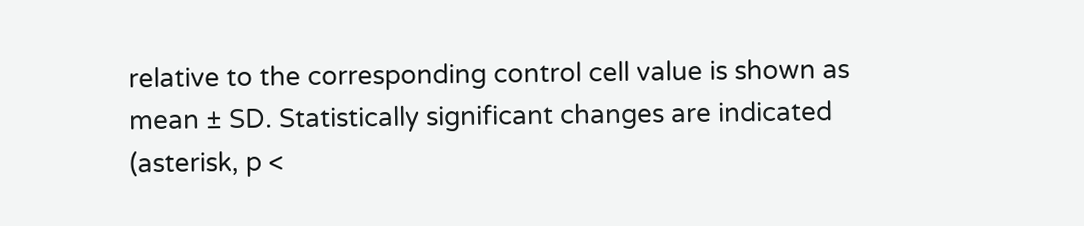relative to the corresponding control cell value is shown as mean ± SD. Statistically significant changes are indicated (asterisk, p <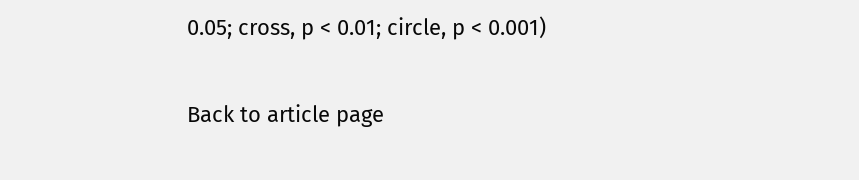0.05; cross, p < 0.01; circle, p < 0.001)

Back to article page